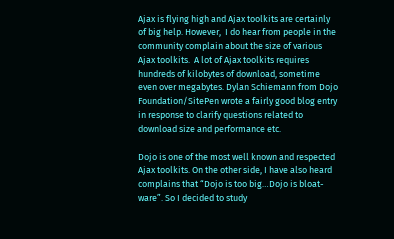Ajax is flying high and Ajax toolkits are certainly of big help. However,  I do hear from people in the community complain about the size of various Ajax toolkits.  A lot of Ajax toolkits requires hundreds of kilobytes of download, sometime even over megabytes. Dylan Schiemann from Dojo Foundation/SitePen wrote a fairly good blog entry in response to clarify questions related to download size and performance etc.

Dojo is one of the most well known and respected Ajax toolkits. On the other side, I have also heard complains that “Dojo is too big…Dojo is bloat-ware”. So I decided to study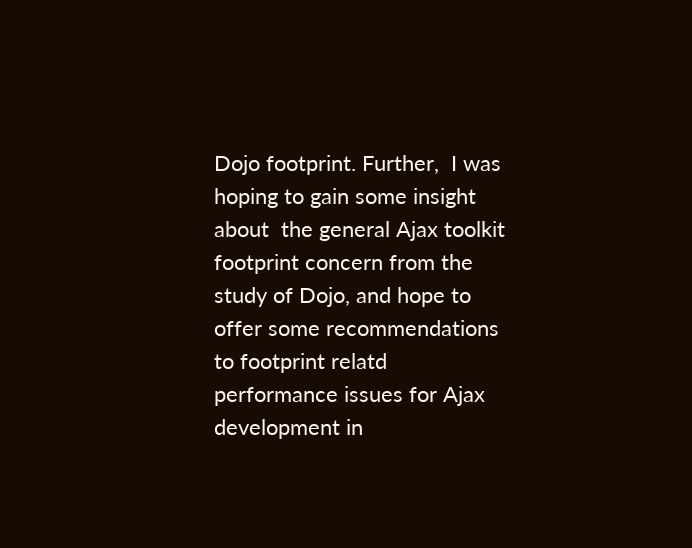Dojo footprint. Further,  I was hoping to gain some insight  about  the general Ajax toolkit footprint concern from the study of Dojo, and hope to offer some recommendations to footprint relatd performance issues for Ajax development in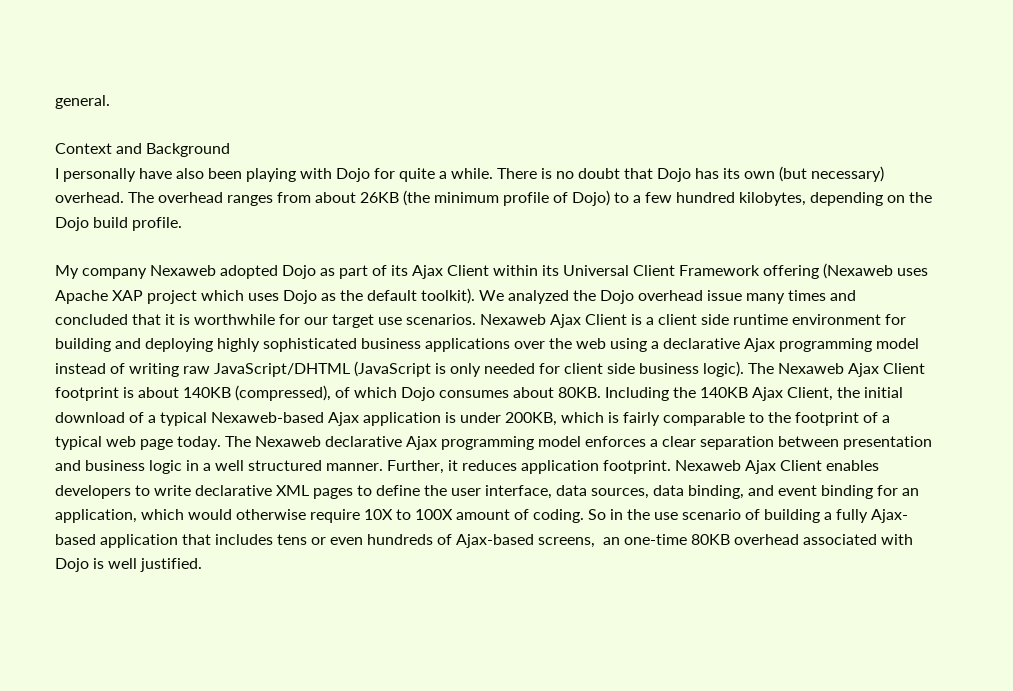general.

Context and Background
I personally have also been playing with Dojo for quite a while. There is no doubt that Dojo has its own (but necessary) overhead. The overhead ranges from about 26KB (the minimum profile of Dojo) to a few hundred kilobytes, depending on the Dojo build profile.

My company Nexaweb adopted Dojo as part of its Ajax Client within its Universal Client Framework offering (Nexaweb uses Apache XAP project which uses Dojo as the default toolkit). We analyzed the Dojo overhead issue many times and concluded that it is worthwhile for our target use scenarios. Nexaweb Ajax Client is a client side runtime environment for building and deploying highly sophisticated business applications over the web using a declarative Ajax programming model instead of writing raw JavaScript/DHTML (JavaScript is only needed for client side business logic). The Nexaweb Ajax Client footprint is about 140KB (compressed), of which Dojo consumes about 80KB. Including the 140KB Ajax Client, the initial download of a typical Nexaweb-based Ajax application is under 200KB, which is fairly comparable to the footprint of a typical web page today. The Nexaweb declarative Ajax programming model enforces a clear separation between presentation and business logic in a well structured manner. Further, it reduces application footprint. Nexaweb Ajax Client enables developers to write declarative XML pages to define the user interface, data sources, data binding, and event binding for an application, which would otherwise require 10X to 100X amount of coding. So in the use scenario of building a fully Ajax-based application that includes tens or even hundreds of Ajax-based screens,  an one-time 80KB overhead associated with Dojo is well justified.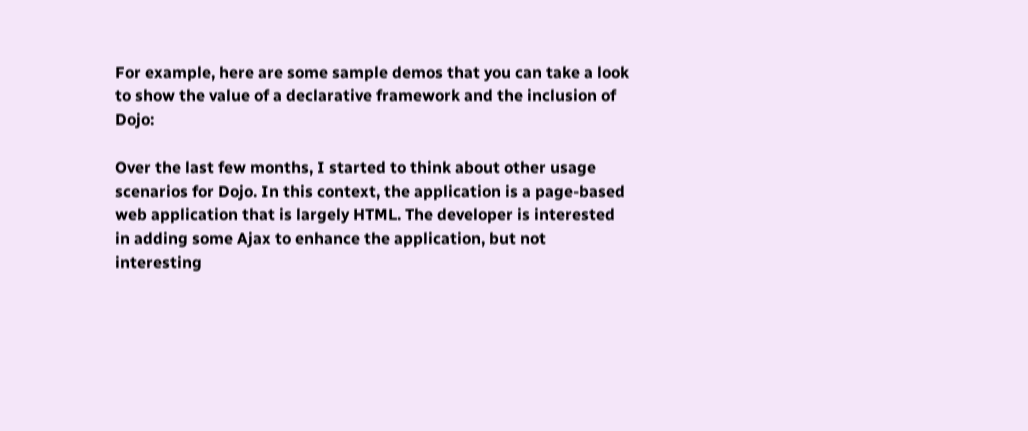For example, here are some sample demos that you can take a look to show the value of a declarative framework and the inclusion of Dojo:

Over the last few months, I started to think about other usage scenarios for Dojo. In this context, the application is a page-based web application that is largely HTML. The developer is interested in adding some Ajax to enhance the application, but not interesting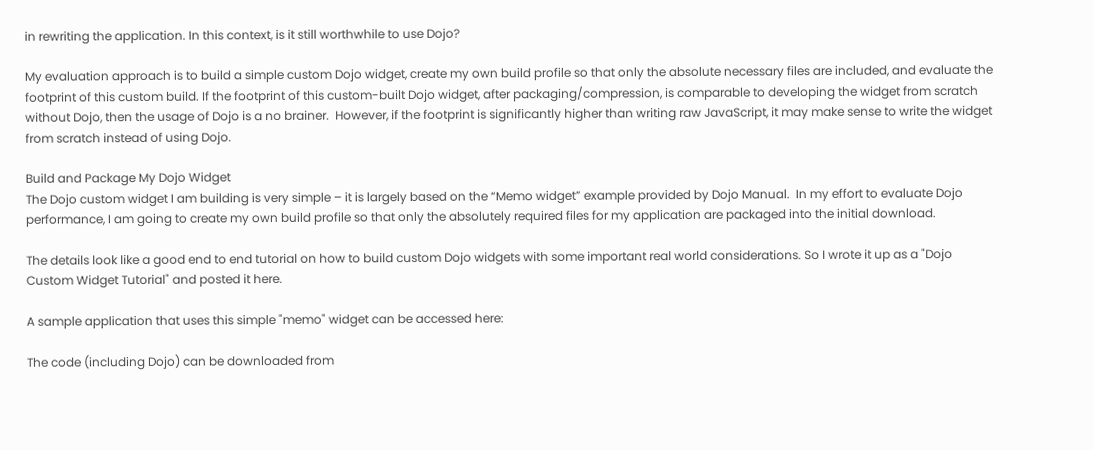in rewriting the application. In this context, is it still worthwhile to use Dojo?

My evaluation approach is to build a simple custom Dojo widget, create my own build profile so that only the absolute necessary files are included, and evaluate the footprint of this custom build. If the footprint of this custom-built Dojo widget, after packaging/compression, is comparable to developing the widget from scratch without Dojo, then the usage of Dojo is a no brainer.  However, if the footprint is significantly higher than writing raw JavaScript, it may make sense to write the widget from scratch instead of using Dojo.

Build and Package My Dojo Widget
The Dojo custom widget I am building is very simple – it is largely based on the “Memo widget” example provided by Dojo Manual.  In my effort to evaluate Dojo performance, I am going to create my own build profile so that only the absolutely required files for my application are packaged into the initial download.

The details look like a good end to end tutorial on how to build custom Dojo widgets with some important real world considerations. So I wrote it up as a "Dojo Custom Widget Tutorial" and posted it here.

A sample application that uses this simple "memo" widget can be accessed here:

The code (including Dojo) can be downloaded from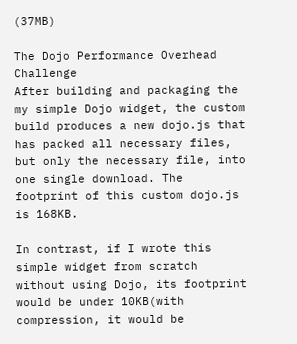(37MB)

The Dojo Performance Overhead Challenge
After building and packaging the my simple Dojo widget, the custom build produces a new dojo.js that has packed all necessary files, but only the necessary file, into one single download. The footprint of this custom dojo.js is 168KB.

In contrast, if I wrote this simple widget from scratch without using Dojo, its footprint would be under 10KB(with compression, it would be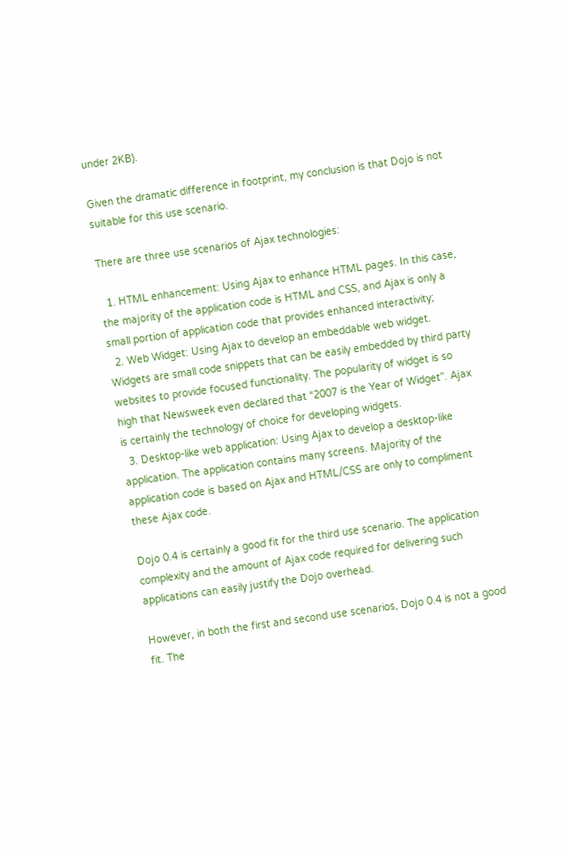under 2KB).

Given the dramatic difference in footprint, my conclusion is that Dojo is not suitable for this use scenario.

There are three use scenarios of Ajax technologies:

  1. HTML enhancement: Using Ajax to enhance HTML pages. In this case, the majority of the application code is HTML and CSS, and Ajax is only a small portion of application code that provides enhanced interactivity;
  2. Web Widget: Using Ajax to develop an embeddable web widget. Widgets are small code snippets that can be easily embedded by third party websites to provide focused functionality. The popularity of widget is so high that Newsweek even declared that “2007 is the Year of Widget”. Ajax is certainly the technology of choice for developing widgets.
  3. Desktop-like web application: Using Ajax to develop a desktop-like application. The application contains many screens. Majority of the application code is based on Ajax and HTML/CSS are only to compliment these Ajax code.

Dojo 0.4 is certainly a good fit for the third use scenario. The application complexity and the amount of Ajax code required for delivering such applications can easily justify the Dojo overhead.

However, in both the first and second use scenarios, Dojo 0.4 is not a good fit. The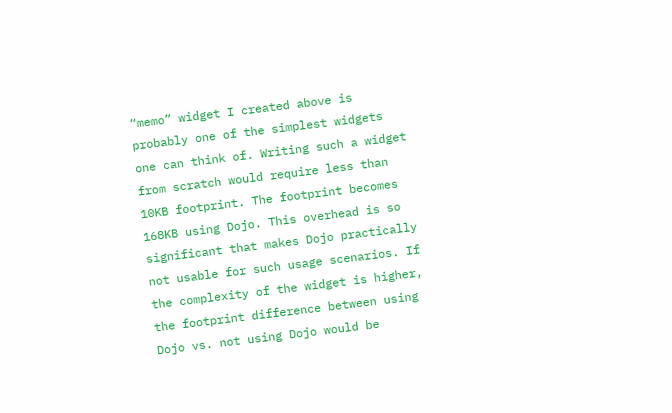“memo” widget I created above is probably one of the simplest widgets one can think of. Writing such a widget from scratch would require less than 10KB footprint. The footprint becomes 168KB using Dojo. This overhead is so significant that makes Dojo practically not usable for such usage scenarios. If the complexity of the widget is higher, the footprint difference between using Dojo vs. not using Dojo would be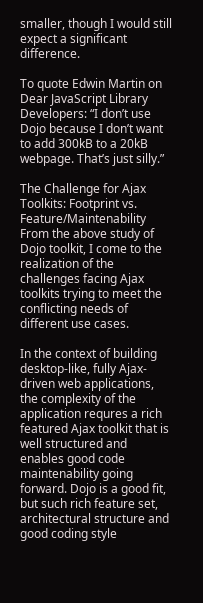smaller, though I would still expect a significant difference.

To quote Edwin Martin on Dear JavaScript Library Developers: “I don’t use Dojo because I don’t want to add 300kB to a 20kB webpage. That’s just silly.”

The Challenge for Ajax Toolkits: Footprint vs. Feature/Maintenability
From the above study of Dojo toolkit, I come to the realization of the challenges facing Ajax toolkits trying to meet the conflicting needs of different use cases.

In the context of building desktop-like, fully Ajax-driven web applications, the complexity of the application requres a rich featured Ajax toolkit that is well structured and enables good code maintenability going forward. Dojo is a good fit, but such rich feature set, architectural structure and good coding style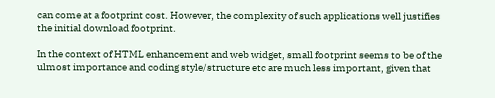can come at a footprint cost. However, the complexity of such applications well justifies the initial download footprint.

In the context of HTML enhancement and web widget, small footprint seems to be of the ulmost importance and coding style/structure etc are much less important, given that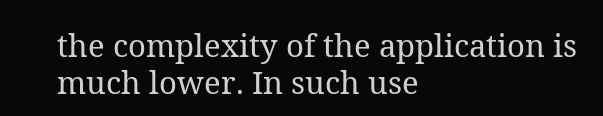the complexity of the application is much lower. In such use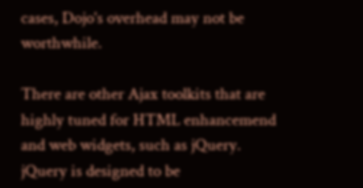cases, Dojo's overhead may not be worthwhile.

There are other Ajax toolkits that are highly tuned for HTML enhancemend and web widgets, such as jQuery. jQuery is designed to be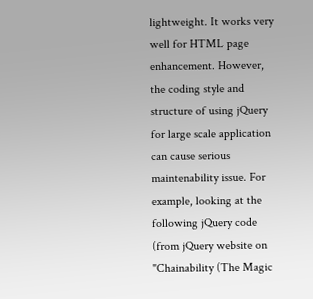lightweight. It works very well for HTML page enhancement. However, the coding style and structure of using jQuery for large scale application can cause serious maintenability issue. For example, looking at the following jQuery code (from jQuery website on "Chainability (The Magic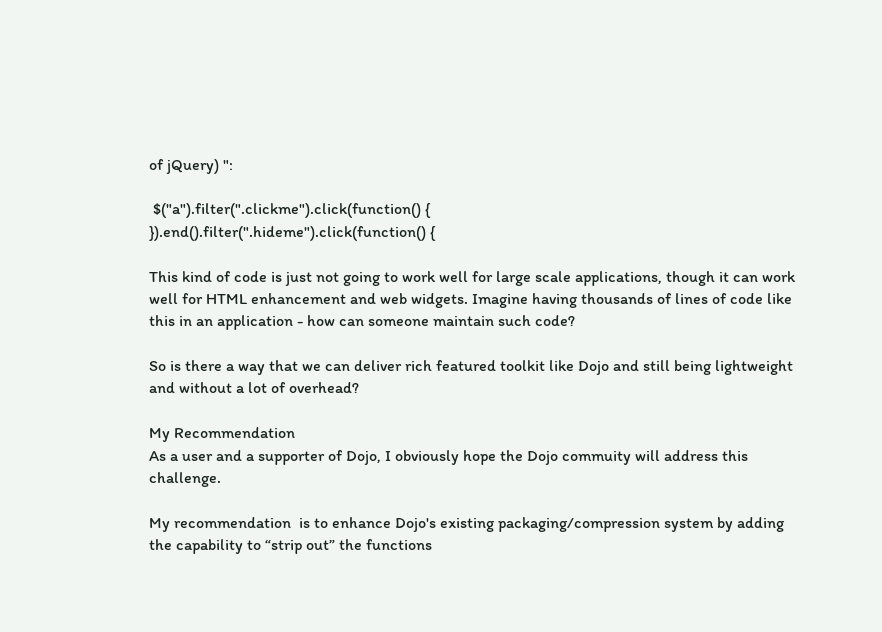of jQuery) ":

 $("a").filter(".clickme").click(function() {
}).end().filter(".hideme").click(function() {

This kind of code is just not going to work well for large scale applications, though it can work well for HTML enhancement and web widgets. Imagine having thousands of lines of code like this in an application - how can someone maintain such code?

So is there a way that we can deliver rich featured toolkit like Dojo and still being lightweight and without a lot of overhead?

My Recommendation
As a user and a supporter of Dojo, I obviously hope the Dojo commuity will address this challenge.

My recommendation  is to enhance Dojo's existing packaging/compression system by adding the capability to “strip out” the functions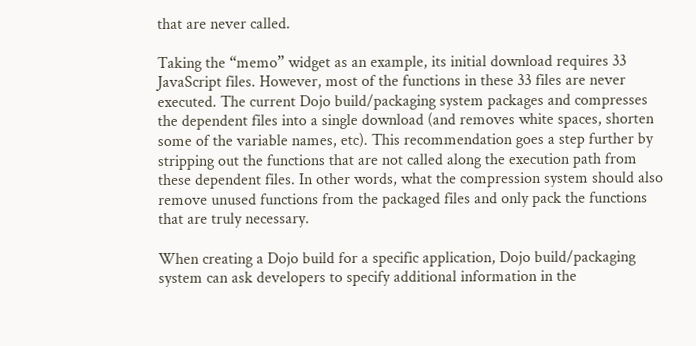that are never called.

Taking the “memo” widget as an example, its initial download requires 33 JavaScript files. However, most of the functions in these 33 files are never executed. The current Dojo build/packaging system packages and compresses the dependent files into a single download (and removes white spaces, shorten some of the variable names, etc). This recommendation goes a step further by stripping out the functions that are not called along the execution path from these dependent files. In other words, what the compression system should also remove unused functions from the packaged files and only pack the functions that are truly necessary.

When creating a Dojo build for a specific application, Dojo build/packaging system can ask developers to specify additional information in the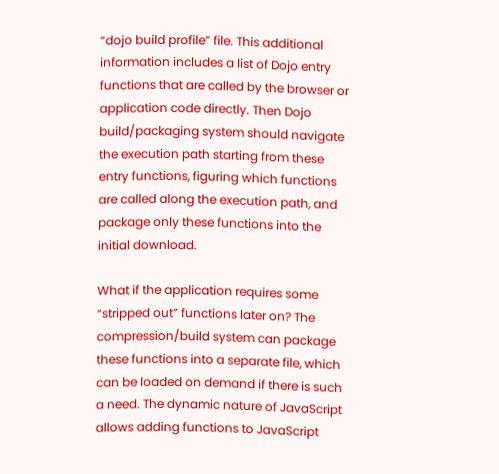“dojo build profile” file. This additional information includes a list of Dojo entry functions that are called by the browser or application code directly. Then Dojo build/packaging system should navigate the execution path starting from these entry functions, figuring which functions are called along the execution path, and package only these functions into the initial download.

What if the application requires some “stripped out” functions later on? The compression/build system can package these functions into a separate file, which can be loaded on demand if there is such a need. The dynamic nature of JavaScript allows adding functions to JavaScript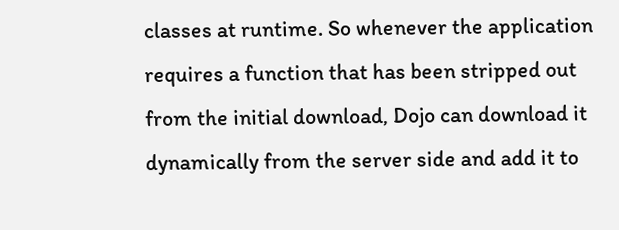classes at runtime. So whenever the application requires a function that has been stripped out from the initial download, Dojo can download it dynamically from the server side and add it to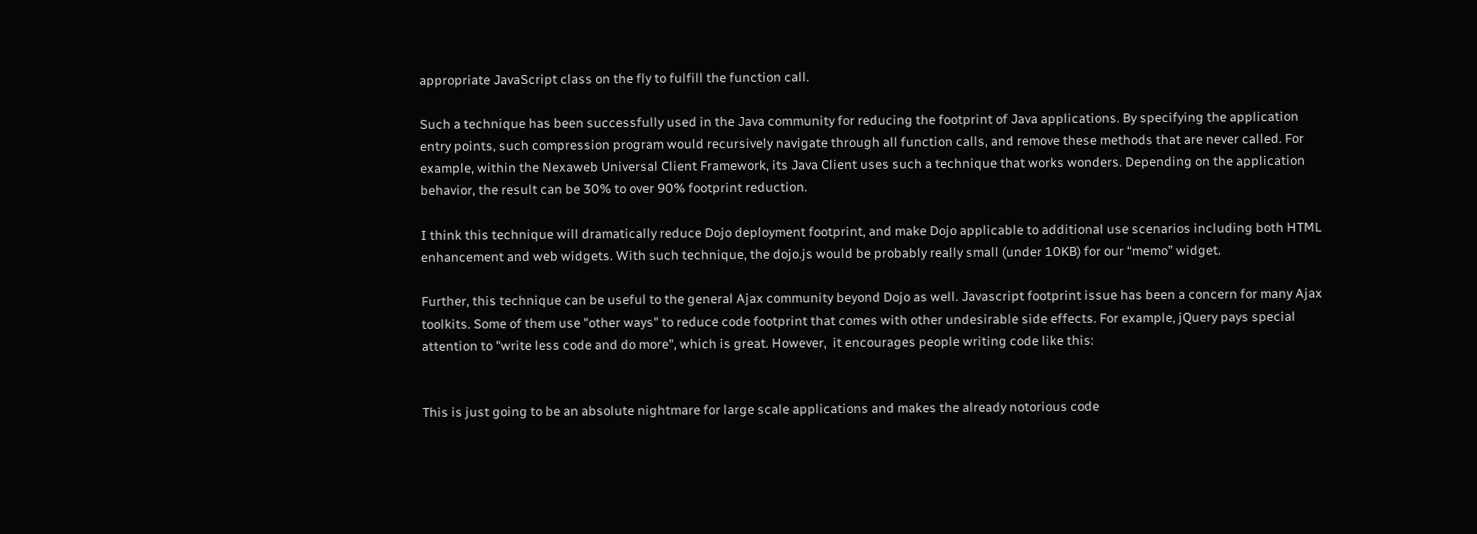appropriate JavaScript class on the fly to fulfill the function call.

Such a technique has been successfully used in the Java community for reducing the footprint of Java applications. By specifying the application entry points, such compression program would recursively navigate through all function calls, and remove these methods that are never called. For example, within the Nexaweb Universal Client Framework, its Java Client uses such a technique that works wonders. Depending on the application behavior, the result can be 30% to over 90% footprint reduction.

I think this technique will dramatically reduce Dojo deployment footprint, and make Dojo applicable to additional use scenarios including both HTML enhancement and web widgets. With such technique, the dojo.js would be probably really small (under 10KB) for our “memo” widget.

Further, this technique can be useful to the general Ajax community beyond Dojo as well. Javascript footprint issue has been a concern for many Ajax toolkits. Some of them use "other ways" to reduce code footprint that comes with other undesirable side effects. For example, jQuery pays special attention to "write less code and do more", which is great. However,  it encourages people writing code like this:


This is just going to be an absolute nightmare for large scale applications and makes the already notorious code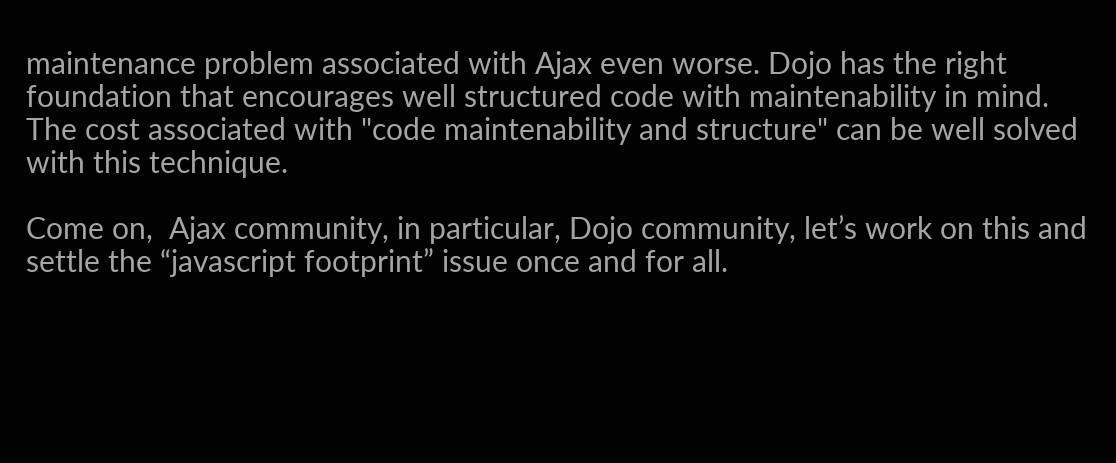maintenance problem associated with Ajax even worse. Dojo has the right foundation that encourages well structured code with maintenability in mind. The cost associated with "code maintenability and structure" can be well solved with this technique.

Come on,  Ajax community, in particular, Dojo community, let’s work on this and settle the “javascript footprint” issue once and for all.